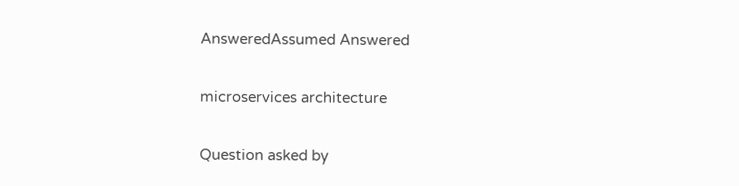AnsweredAssumed Answered

microservices architecture

Question asked by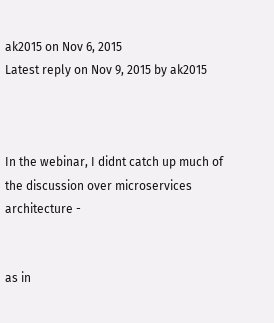ak2015 on Nov 6, 2015
Latest reply on Nov 9, 2015 by ak2015



In the webinar, I didnt catch up much of the discussion over microservices architecture -


as in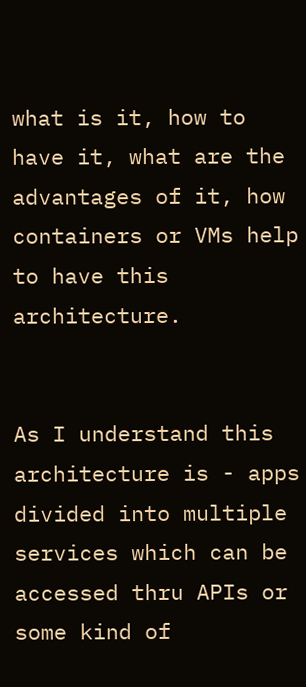what is it, how to have it, what are the advantages of it, how containers or VMs help to have this architecture.


As I understand this architecture is - apps divided into multiple services which can be accessed thru APIs or some kind of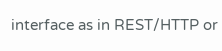interface as in REST/HTTP or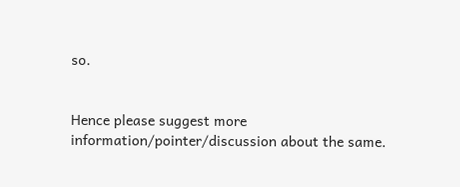so.


Hence please suggest more information/pointer/discussion about the same.